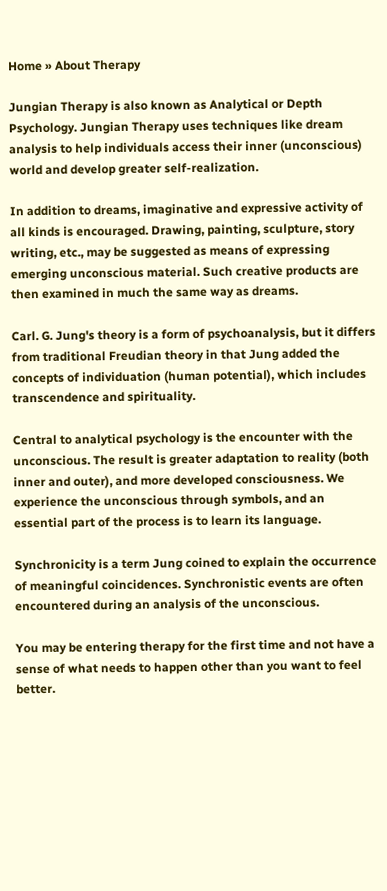Home » About Therapy

Jungian Therapy is also known as Analytical or Depth Psychology. Jungian Therapy uses techniques like dream analysis to help individuals access their inner (unconscious) world and develop greater self-realization.

In addition to dreams, imaginative and expressive activity of all kinds is encouraged. Drawing, painting, sculpture, story writing, etc., may be suggested as means of expressing emerging unconscious material. Such creative products are then examined in much the same way as dreams.

Carl. G. Jung's theory is a form of psychoanalysis, but it differs from traditional Freudian theory in that Jung added the concepts of individuation (human potential), which includes transcendence and spirituality.

Central to analytical psychology is the encounter with the unconscious. The result is greater adaptation to reality (both inner and outer), and more developed consciousness. We experience the unconscious through symbols, and an essential part of the process is to learn its language.

Synchronicity is a term Jung coined to explain the occurrence of meaningful coincidences. Synchronistic events are often encountered during an analysis of the unconscious.

You may be entering therapy for the first time and not have a sense of what needs to happen other than you want to feel better.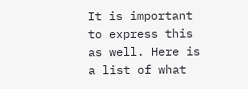It is important to express this as well. Here is a list of what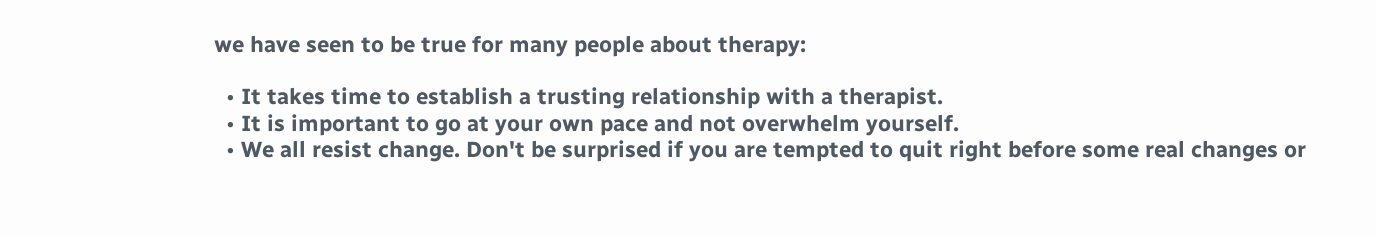we have seen to be true for many people about therapy:

  • It takes time to establish a trusting relationship with a therapist.
  • It is important to go at your own pace and not overwhelm yourself.
  • We all resist change. Don't be surprised if you are tempted to quit right before some real changes or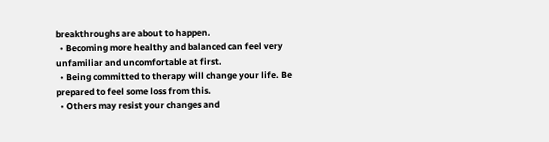breakthroughs are about to happen.
  • Becoming more healthy and balanced can feel very unfamiliar and uncomfortable at first.
  • Being committed to therapy will change your life. Be prepared to feel some loss from this.
  • Others may resist your changes and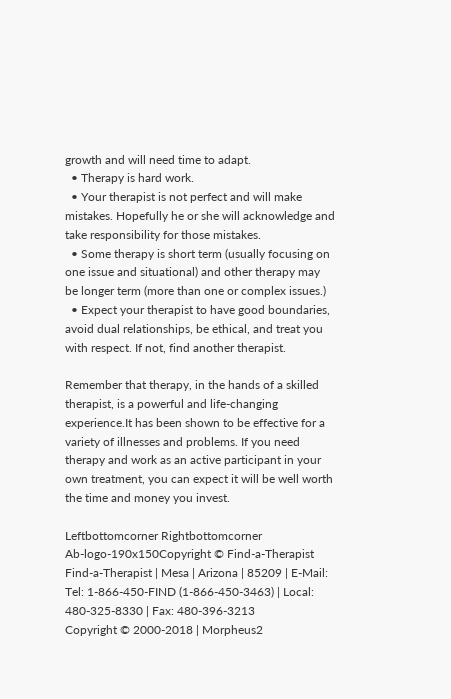growth and will need time to adapt.
  • Therapy is hard work.
  • Your therapist is not perfect and will make mistakes. Hopefully he or she will acknowledge and take responsibility for those mistakes.
  • Some therapy is short term (usually focusing on one issue and situational) and other therapy may be longer term (more than one or complex issues.)
  • Expect your therapist to have good boundaries, avoid dual relationships, be ethical, and treat you with respect. If not, find another therapist.

Remember that therapy, in the hands of a skilled therapist, is a powerful and life-changing experience.It has been shown to be effective for a variety of illnesses and problems. If you need therapy and work as an active participant in your own treatment, you can expect it will be well worth the time and money you invest.

Leftbottomcorner Rightbottomcorner
Ab-logo-190x150Copyright © Find-a-Therapist
Find-a-Therapist | Mesa | Arizona | 85209 | E-Mail:
Tel: 1-866-450-FIND (1-866-450-3463) | Local: 480-325-8330 | Fax: 480-396-3213
Copyright © 2000-2018 | Morpheus2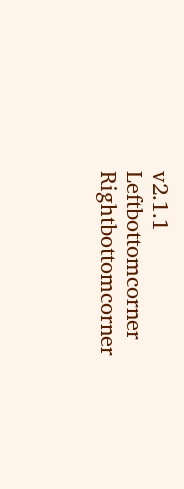v2.1.1
Leftbottomcorner Rightbottomcorner